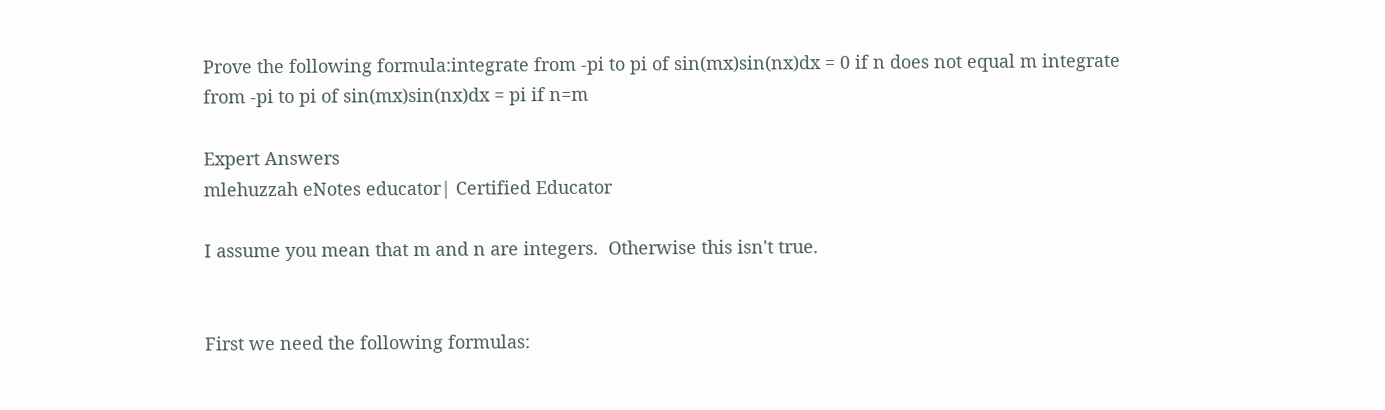Prove the following formula:integrate from -pi to pi of sin(mx)sin(nx)dx = 0 if n does not equal m integrate from -pi to pi of sin(mx)sin(nx)dx = pi if n=m

Expert Answers
mlehuzzah eNotes educator| Certified Educator

I assume you mean that m and n are integers.  Otherwise this isn't true.


First we need the following formulas: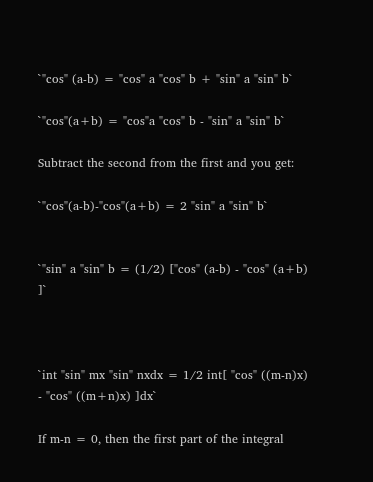`"cos" (a-b) = "cos" a "cos" b + "sin" a "sin" b`

`"cos"(a+b) = "cos"a "cos" b - "sin" a "sin" b`

Subtract the second from the first and you get:

`"cos"(a-b)-"cos"(a+b) = 2 "sin" a "sin" b`


`"sin" a "sin" b = (1/2) ["cos" (a-b) - "cos" (a+b) ]`



`int "sin" mx "sin" nxdx = 1/2 int[ "cos" ((m-n)x) - "cos" ((m+n)x) ]dx`

If m-n = 0, then the first part of the integral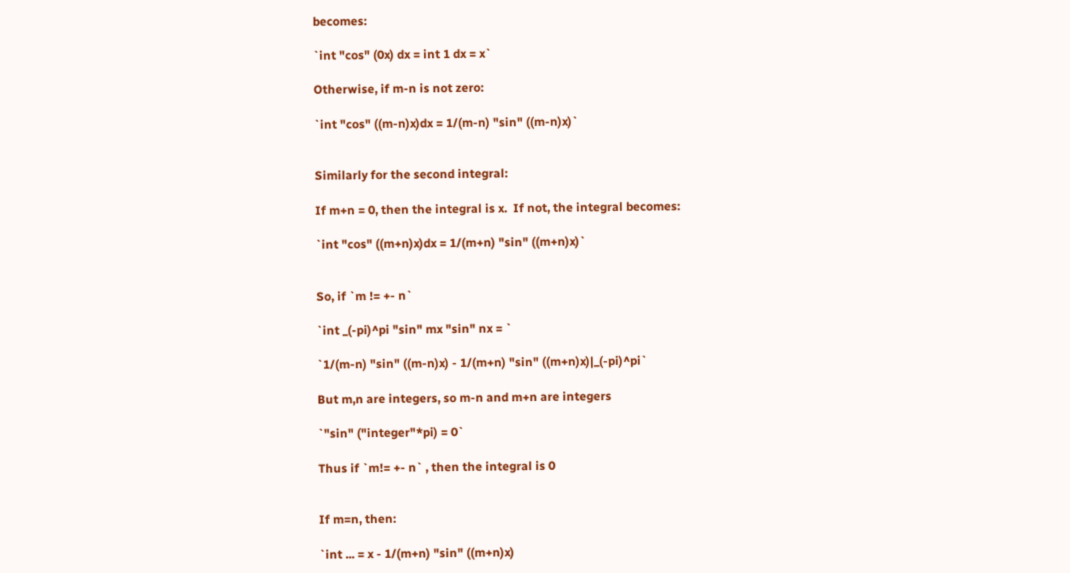becomes:

`int "cos" (0x) dx = int 1 dx = x`

Otherwise, if m-n is not zero:

`int "cos" ((m-n)x)dx = 1/(m-n) "sin" ((m-n)x)`


Similarly for the second integral:

If m+n = 0, then the integral is x.  If not, the integral becomes:

`int "cos" ((m+n)x)dx = 1/(m+n) "sin" ((m+n)x)`


So, if `m != +- n`

`int _(-pi)^pi "sin" mx "sin" nx = `

`1/(m-n) "sin" ((m-n)x) - 1/(m+n) "sin" ((m+n)x)|_(-pi)^pi`

But m,n are integers, so m-n and m+n are integers

`"sin" ("integer"*pi) = 0`

Thus if `m!= +- n` , then the integral is 0


If m=n, then:

`int ... = x - 1/(m+n) "sin" ((m+n)x)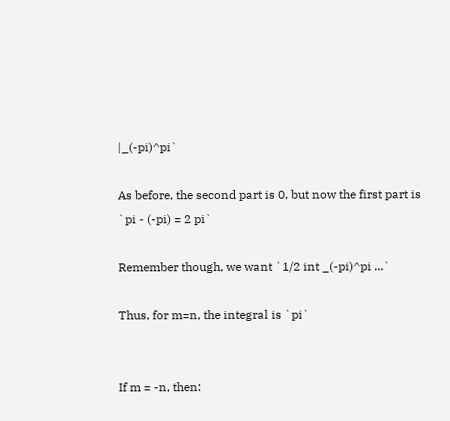|_(-pi)^pi`

As before, the second part is 0, but now the first part is `pi - (-pi) = 2 pi`

Remember though, we want `1/2 int _(-pi)^pi ...`

Thus, for m=n, the integral is `pi`


If m = -n, then: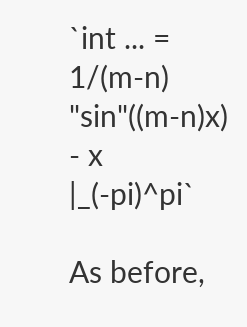`int ... = 1/(m-n) "sin"((m-n)x) - x |_(-pi)^pi`

As before,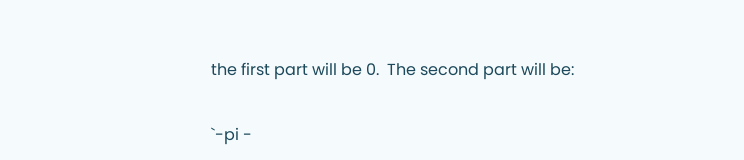the first part will be 0.  The second part will be:

`-pi -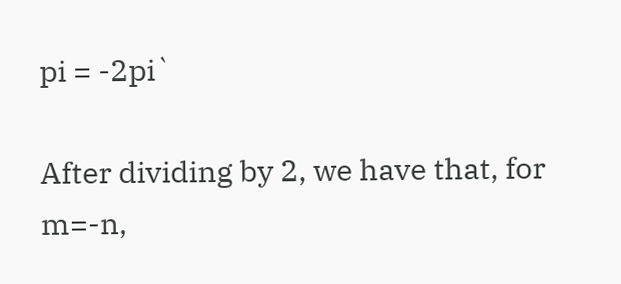pi = -2pi`

After dividing by 2, we have that, for m=-n,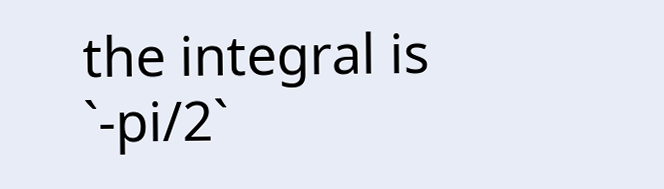the integral is `-pi/2`